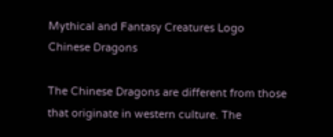Mythical and Fantasy Creatures Logo
Chinese Dragons

The Chinese Dragons are different from those that originate in western culture. The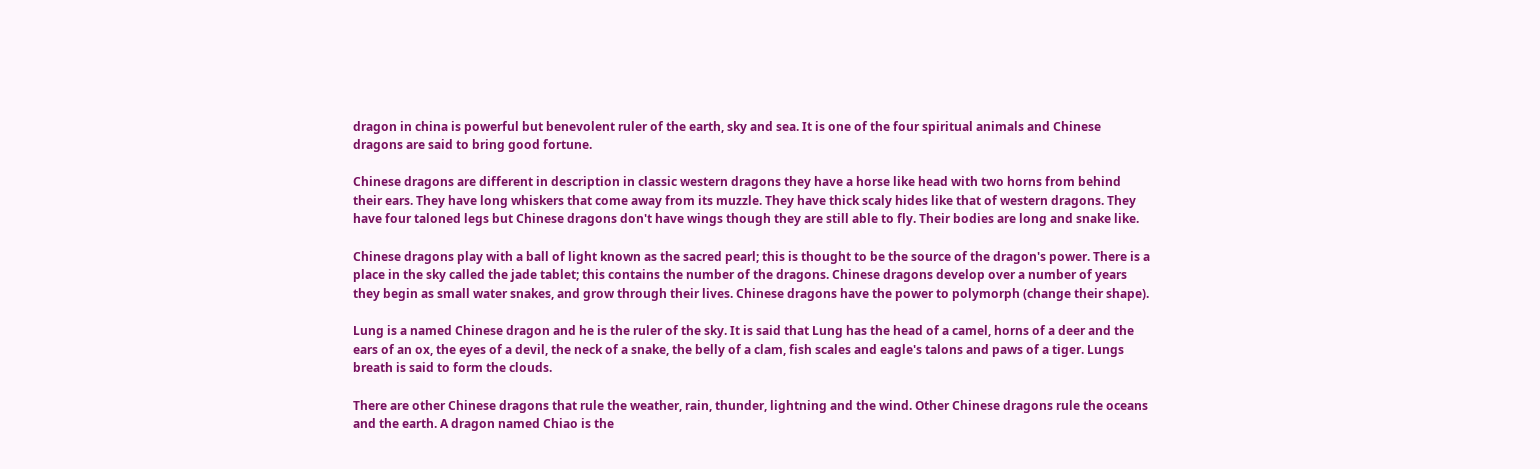dragon in china is powerful but benevolent ruler of the earth, sky and sea. It is one of the four spiritual animals and Chinese dragons are said to bring good fortune.

Chinese dragons are different in description in classic western dragons they have a horse like head with two horns from behind their ears. They have long whiskers that come away from its muzzle. They have thick scaly hides like that of western dragons. They have four taloned legs but Chinese dragons don't have wings though they are still able to fly. Their bodies are long and snake like.

Chinese dragons play with a ball of light known as the sacred pearl; this is thought to be the source of the dragon's power. There is a place in the sky called the jade tablet; this contains the number of the dragons. Chinese dragons develop over a number of years they begin as small water snakes, and grow through their lives. Chinese dragons have the power to polymorph (change their shape).

Lung is a named Chinese dragon and he is the ruler of the sky. It is said that Lung has the head of a camel, horns of a deer and the ears of an ox, the eyes of a devil, the neck of a snake, the belly of a clam, fish scales and eagle's talons and paws of a tiger. Lungs breath is said to form the clouds.

There are other Chinese dragons that rule the weather, rain, thunder, lightning and the wind. Other Chinese dragons rule the oceans and the earth. A dragon named Chiao is the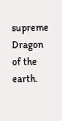supreme Dragon of the earth.